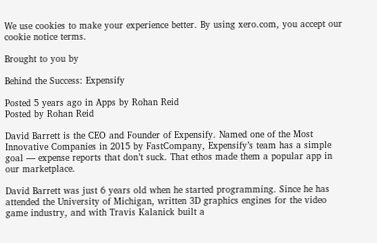We use cookies to make your experience better. By using xero.com, you accept our cookie notice terms.

Brought to you by

Behind the Success: Expensify

Posted 5 years ago in Apps by Rohan Reid
Posted by Rohan Reid

David Barrett is the CEO and Founder of Expensify. Named one of the Most Innovative Companies in 2015 by FastCompany, Expensify’s team has a simple goal — expense reports that don’t suck. That ethos made them a popular app in our marketplace.

David Barrett was just 6 years old when he started programming. Since he has attended the University of Michigan, written 3D graphics engines for the video game industry, and with Travis Kalanick built a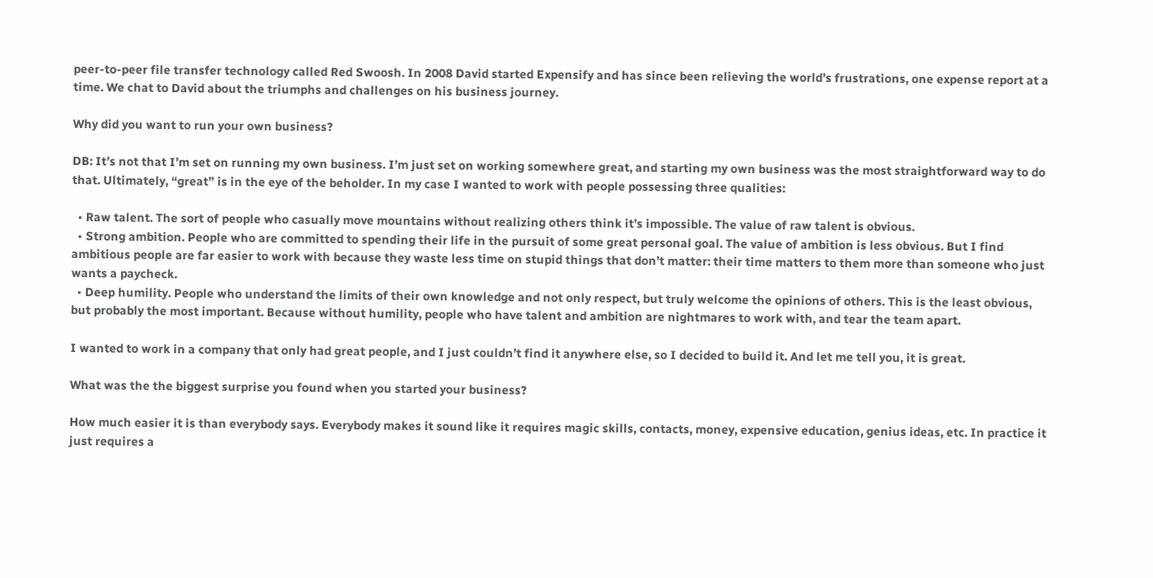peer-to-peer file transfer technology called Red Swoosh. In 2008 David started Expensify and has since been relieving the world’s frustrations, one expense report at a time. We chat to David about the triumphs and challenges on his business journey.

Why did you want to run your own business?

DB: It’s not that I’m set on running my own business. I’m just set on working somewhere great, and starting my own business was the most straightforward way to do that. Ultimately, “great” is in the eye of the beholder. In my case I wanted to work with people possessing three qualities:

  • Raw talent. The sort of people who casually move mountains without realizing others think it’s impossible. The value of raw talent is obvious.
  • Strong ambition. People who are committed to spending their life in the pursuit of some great personal goal. The value of ambition is less obvious. But I find ambitious people are far easier to work with because they waste less time on stupid things that don’t matter: their time matters to them more than someone who just wants a paycheck.
  • Deep humility. People who understand the limits of their own knowledge and not only respect, but truly welcome the opinions of others. This is the least obvious, but probably the most important. Because without humility, people who have talent and ambition are nightmares to work with, and tear the team apart.

I wanted to work in a company that only had great people, and I just couldn’t find it anywhere else, so I decided to build it. And let me tell you, it is great.

What was the the biggest surprise you found when you started your business?

How much easier it is than everybody says. Everybody makes it sound like it requires magic skills, contacts, money, expensive education, genius ideas, etc. In practice it just requires a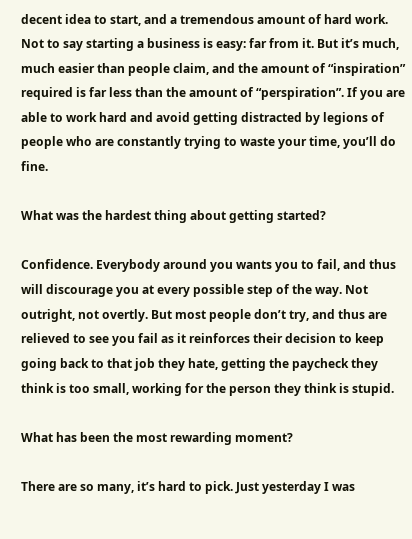decent idea to start, and a tremendous amount of hard work. Not to say starting a business is easy: far from it. But it’s much, much easier than people claim, and the amount of “inspiration” required is far less than the amount of “perspiration”. If you are able to work hard and avoid getting distracted by legions of people who are constantly trying to waste your time, you’ll do fine.

What was the hardest thing about getting started?

Confidence. Everybody around you wants you to fail, and thus will discourage you at every possible step of the way. Not outright, not overtly. But most people don’t try, and thus are relieved to see you fail as it reinforces their decision to keep going back to that job they hate, getting the paycheck they think is too small, working for the person they think is stupid.

What has been the most rewarding moment?

There are so many, it’s hard to pick. Just yesterday I was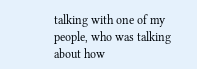talking with one of my people, who was talking about how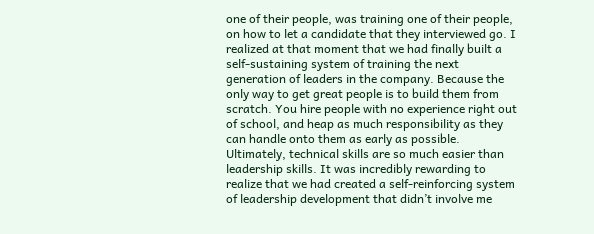one of their people, was training one of their people, on how to let a candidate that they interviewed go. I realized at that moment that we had finally built a self-sustaining system of training the next generation of leaders in the company. Because the only way to get great people is to build them from scratch. You hire people with no experience right out of school, and heap as much responsibility as they can handle onto them as early as possible. Ultimately, technical skills are so much easier than leadership skills. It was incredibly rewarding to realize that we had created a self-reinforcing system of leadership development that didn’t involve me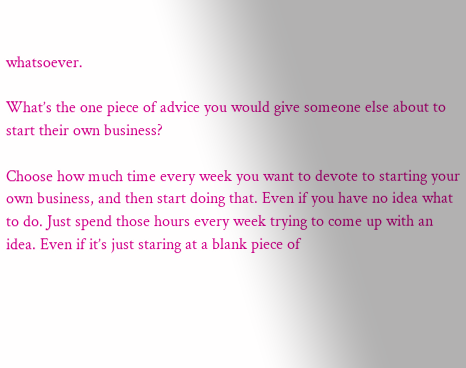whatsoever.

What’s the one piece of advice you would give someone else about to start their own business?

Choose how much time every week you want to devote to starting your own business, and then start doing that. Even if you have no idea what to do. Just spend those hours every week trying to come up with an idea. Even if it’s just staring at a blank piece of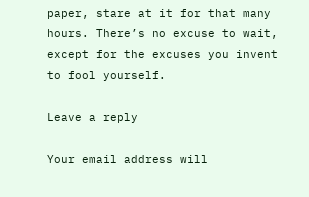paper, stare at it for that many hours. There’s no excuse to wait, except for the excuses you invent to fool yourself.

Leave a reply

Your email address will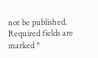not be published. Required fields are marked *